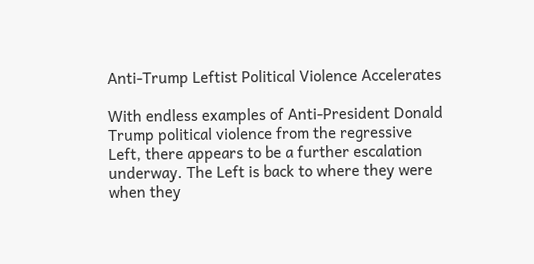Anti-Trump Leftist Political Violence Accelerates

With endless examples of Anti-President Donald Trump political violence from the regressive Left, there appears to be a further escalation underway. The Left is back to where they were when they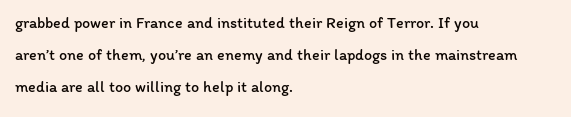grabbed power in France and instituted their Reign of Terror. If you aren’t one of them, you’re an enemy and their lapdogs in the mainstream media are all too willing to help it along.